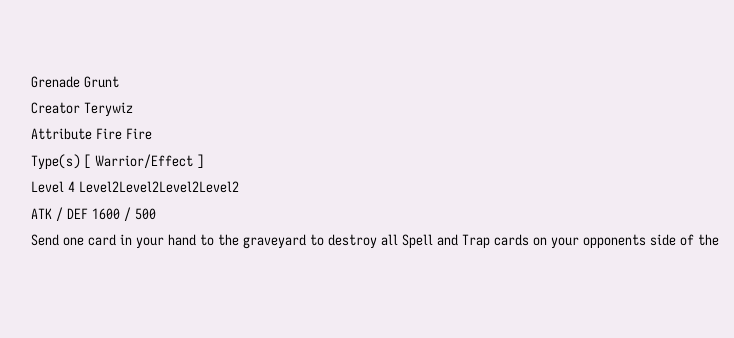Grenade Grunt
Creator Terywiz
Attribute Fire Fire
Type(s) [ Warrior/Effect ]
Level 4 Level2Level2Level2Level2
ATK / DEF 1600 / 500
Send one card in your hand to the graveyard to destroy all Spell and Trap cards on your opponents side of the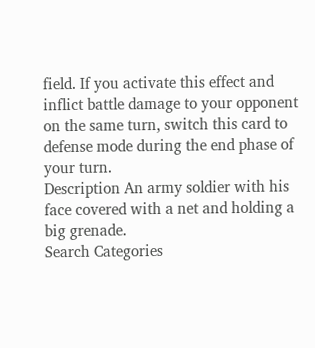field. If you activate this effect and inflict battle damage to your opponent on the same turn, switch this card to defense mode during the end phase of your turn.
Description An army soldier with his face covered with a net and holding a big grenade.
Search Categories